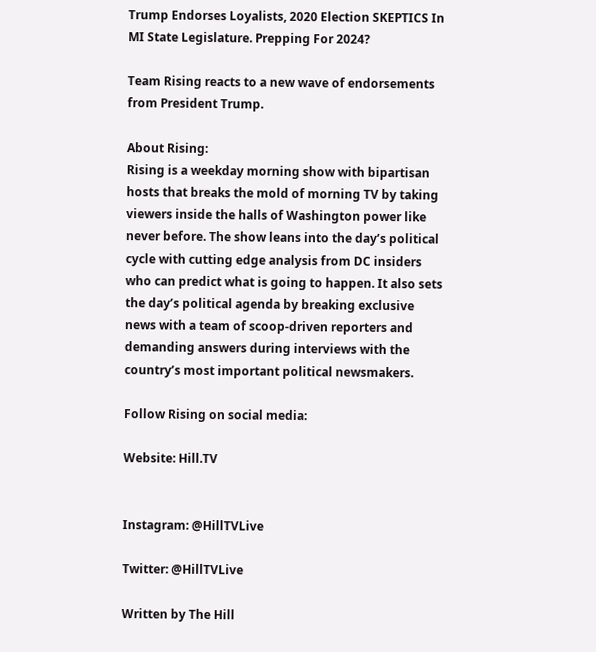Trump Endorses Loyalists, 2020 Election SKEPTICS In MI State Legislature. Prepping For 2024?

Team Rising reacts to a new wave of endorsements from President Trump.

About Rising:
Rising is a weekday morning show with bipartisan hosts that breaks the mold of morning TV by taking viewers inside the halls of Washington power like never before. The show leans into the day’s political cycle with cutting edge analysis from DC insiders who can predict what is going to happen. It also sets the day’s political agenda by breaking exclusive news with a team of scoop-driven reporters and demanding answers during interviews with the country’s most important political newsmakers.

Follow Rising on social media:

Website: Hill.TV


Instagram: @HillTVLive

Twitter: @HillTVLive

Written by The Hill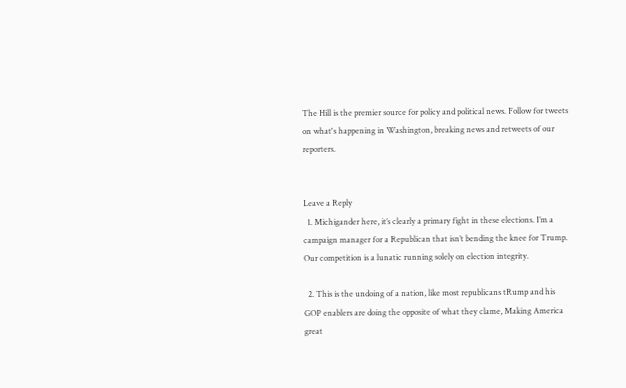The Hill is the premier source for policy and political news. Follow for tweets on what's happening in Washington, breaking news and retweets of our reporters.


Leave a Reply
  1. Michigander here, it’s clearly a primary fight in these elections. I’m a campaign manager for a Republican that isn’t bending the knee for Trump. Our competition is a lunatic running solely on election integrity.

  2. This is the undoing of a nation, like most republicans tRump and his GOP enablers are doing the opposite of what they clame, Making America great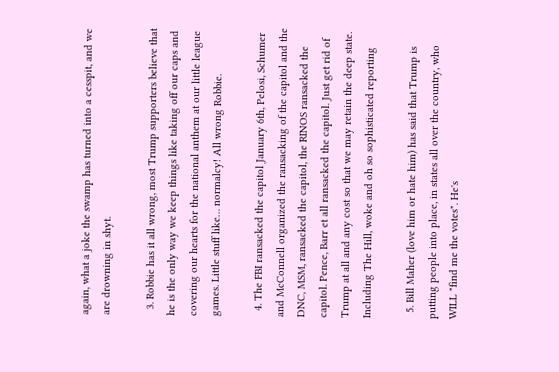again, what a joke the swamp has turned into a cesspit, and we are drowning in shyt.

  3. Robbie has it all wrong, most Trump supporters believe that he is the only way we keep things like taking off our caps and covering our hearts for the national anthem at our little league games. Little stuff like… normalcy! All wrong Robbie.

  4. The FBI ransacked the capitol January 6th, Pelosi, Schumer and McConnell organized the ransacking of the capitol and the DNC, MSM, ransacked the capitol, the RINOS ransacked the capitol. Pence, Barr et all ransacked the capitol. Just get rid of Trump at all and any cost so that we may retain the deep state. Including The Hill, woke and oh so sophisticated reporting

  5. Bill Maher (love him or hate him) has said that Trump is putting people into place, in states all over the country, who WILL "find me the votes". He's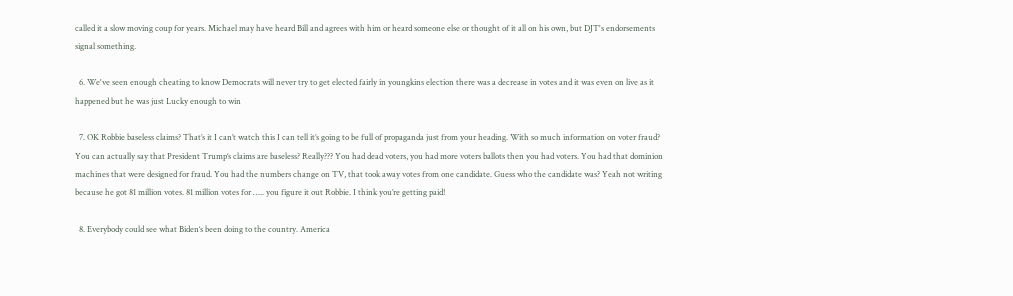called it a slow moving coup for years. Michael may have heard Bill and agrees with him or heard someone else or thought of it all on his own, but DJT's endorsements signal something.

  6. We've seen enough cheating to know Democrats will never try to get elected fairly in youngkins election there was a decrease in votes and it was even on live as it happened but he was just Lucky enough to win

  7. OK Robbie baseless claims? That’s it I can’t watch this I can tell it’s going to be full of propaganda just from your heading. With so much information on voter fraud? You can actually say that President Trump‘s claims are baseless? Really??? You had dead voters, you had more voters ballots then you had voters. You had that dominion machines that were designed for fraud. You had the numbers change on TV, that took away votes from one candidate. Guess who the candidate was? Yeah not writing because he got 81 million votes. 81 million votes for ….. you figure it out Robbie. I think you’re getting paid!

  8. Everybody could see what Biden‘s been doing to the country. America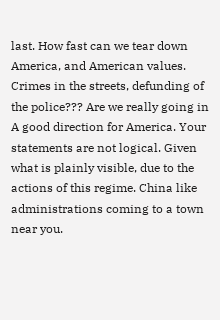last. How fast can we tear down America, and American values. Crimes in the streets, defunding of the police??? Are we really going in A good direction for America. Your statements are not logical. Given what is plainly visible, due to the actions of this regime. China like administrations coming to a town near you.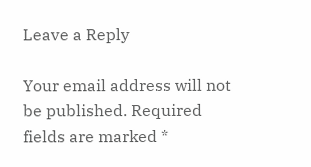Leave a Reply

Your email address will not be published. Required fields are marked *